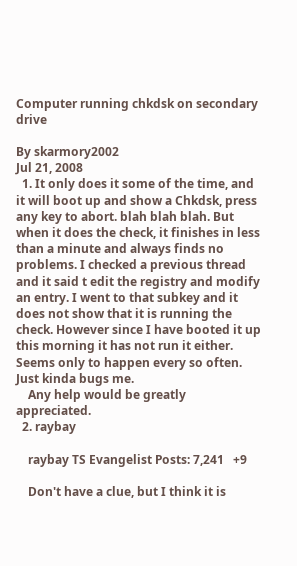Computer running chkdsk on secondary drive

By skarmory2002
Jul 21, 2008
  1. It only does it some of the time, and it will boot up and show a Chkdsk, press any key to abort. blah blah blah. But when it does the check, it finishes in less than a minute and always finds no problems. I checked a previous thread and it said t edit the registry and modify an entry. I went to that subkey and it does not show that it is running the check. However since I have booted it up this morning it has not run it either. Seems only to happen every so often. Just kinda bugs me.
    Any help would be greatly appreciated.
  2. raybay

    raybay TS Evangelist Posts: 7,241   +9

    Don't have a clue, but I think it is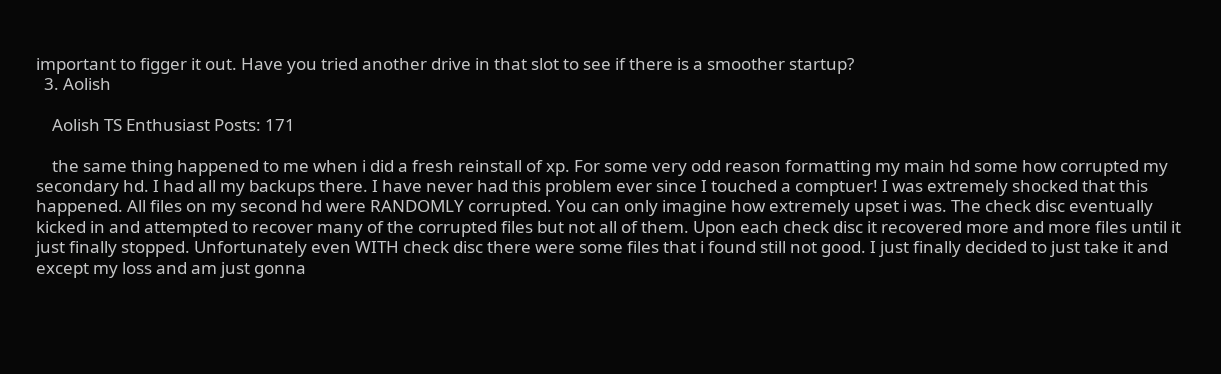important to figger it out. Have you tried another drive in that slot to see if there is a smoother startup?
  3. Aolish

    Aolish TS Enthusiast Posts: 171

    the same thing happened to me when i did a fresh reinstall of xp. For some very odd reason formatting my main hd some how corrupted my secondary hd. I had all my backups there. I have never had this problem ever since I touched a comptuer! I was extremely shocked that this happened. All files on my second hd were RANDOMLY corrupted. You can only imagine how extremely upset i was. The check disc eventually kicked in and attempted to recover many of the corrupted files but not all of them. Upon each check disc it recovered more and more files until it just finally stopped. Unfortunately even WITH check disc there were some files that i found still not good. I just finally decided to just take it and except my loss and am just gonna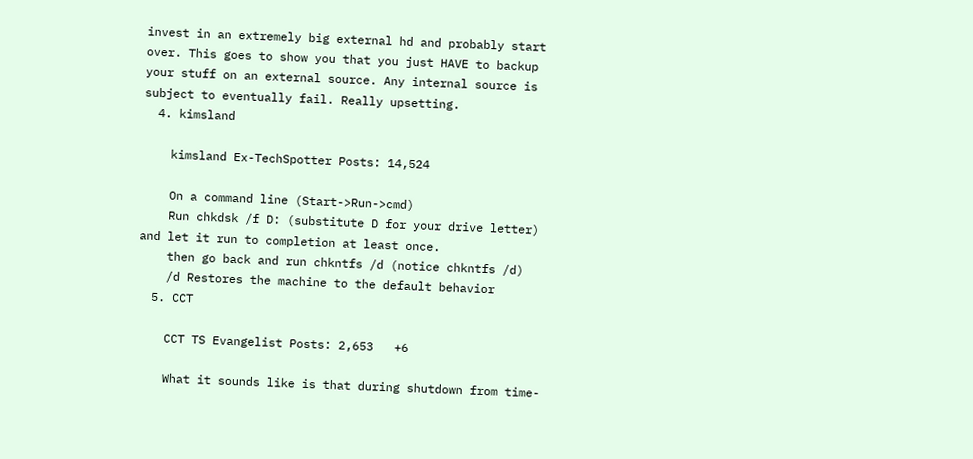invest in an extremely big external hd and probably start over. This goes to show you that you just HAVE to backup your stuff on an external source. Any internal source is subject to eventually fail. Really upsetting.
  4. kimsland

    kimsland Ex-TechSpotter Posts: 14,524

    On a command line (Start->Run->cmd)
    Run chkdsk /f D: (substitute D for your drive letter) and let it run to completion at least once.
    then go back and run chkntfs /d (notice chkntfs /d)
    /d Restores the machine to the default behavior
  5. CCT

    CCT TS Evangelist Posts: 2,653   +6

    What it sounds like is that during shutdown from time-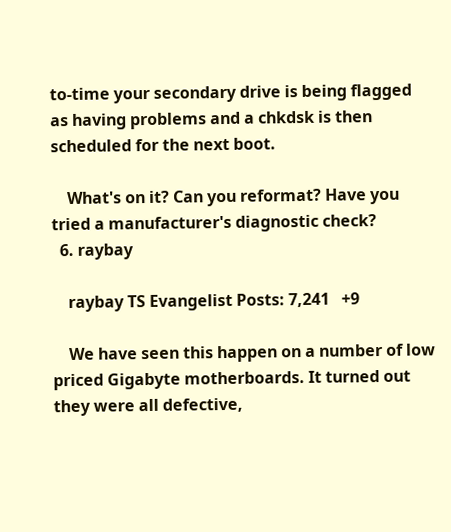to-time your secondary drive is being flagged as having problems and a chkdsk is then scheduled for the next boot.

    What's on it? Can you reformat? Have you tried a manufacturer's diagnostic check?
  6. raybay

    raybay TS Evangelist Posts: 7,241   +9

    We have seen this happen on a number of low priced Gigabyte motherboards. It turned out they were all defective,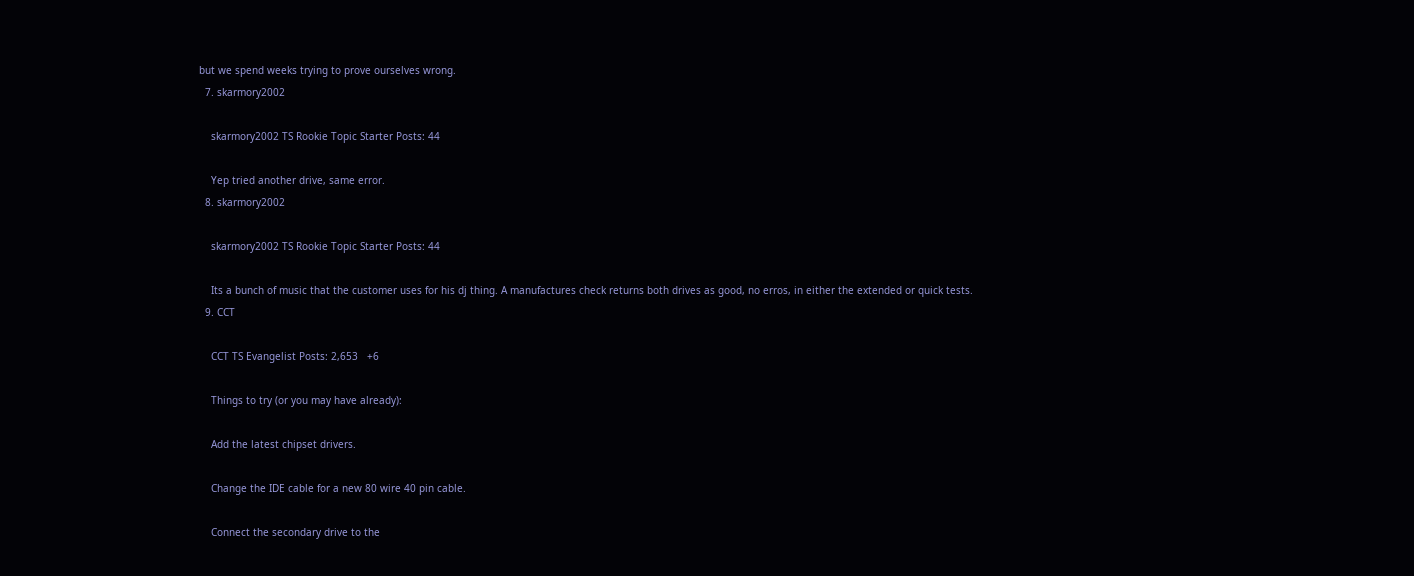but we spend weeks trying to prove ourselves wrong.
  7. skarmory2002

    skarmory2002 TS Rookie Topic Starter Posts: 44

    Yep tried another drive, same error.
  8. skarmory2002

    skarmory2002 TS Rookie Topic Starter Posts: 44

    Its a bunch of music that the customer uses for his dj thing. A manufactures check returns both drives as good, no erros, in either the extended or quick tests.
  9. CCT

    CCT TS Evangelist Posts: 2,653   +6

    Things to try (or you may have already):

    Add the latest chipset drivers.

    Change the IDE cable for a new 80 wire 40 pin cable.

    Connect the secondary drive to the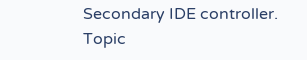Secondary IDE controller.
Topic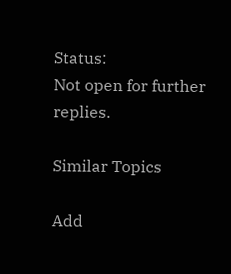Status:
Not open for further replies.

Similar Topics

Add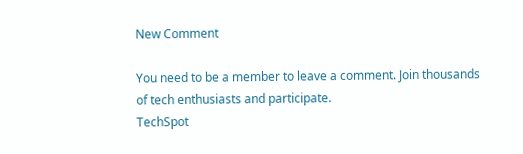New Comment

You need to be a member to leave a comment. Join thousands of tech enthusiasts and participate.
TechSpot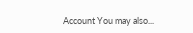Account You may also...